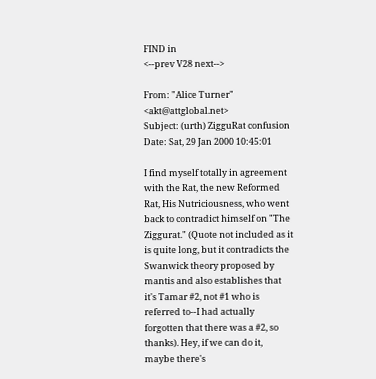FIND in
<--prev V28 next-->

From: "Alice Turner" <akt@attglobal.net>
Subject: (urth) ZigguRat confusion
Date: Sat, 29 Jan 2000 10:45:01

I find myself totally in agreement with the Rat, the new Reformed Rat, His Nutriciousness, who went back to contradict himself on "The Ziggurat." (Quote not included as it is quite long, but it contradicts the Swanwick theory proposed by mantis and also establishes that it's Tamar #2, not #1 who is referred to--I had actually forgotten that there was a #2, so thanks). Hey, if we can do it, maybe there's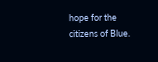hope for the citizens of Blue.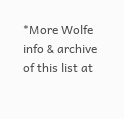*More Wolfe info & archive of this list at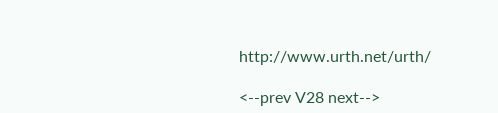http://www.urth.net/urth/

<--prev V28 next-->